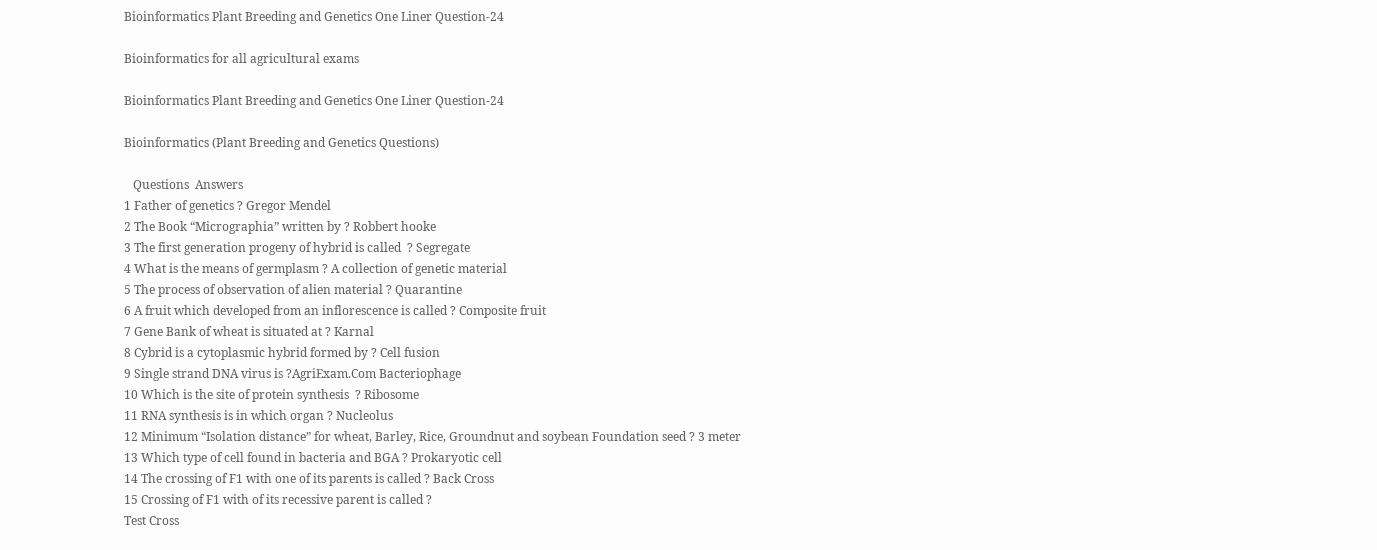Bioinformatics Plant Breeding and Genetics One Liner Question-24

Bioinformatics for all agricultural exams

Bioinformatics Plant Breeding and Genetics One Liner Question-24

Bioinformatics (Plant Breeding and Genetics Questions)

   Questions  Answers
1 Father of genetics ? Gregor Mendel
2 The Book “Micrographia” written by ? Robbert hooke
3 The first generation progeny of hybrid is called  ? Segregate
4 What is the means of germplasm ? A collection of genetic material
5 The process of observation of alien material ? Quarantine
6 A fruit which developed from an inflorescence is called ? Composite fruit
7 Gene Bank of wheat is situated at ? Karnal
8 Cybrid is a cytoplasmic hybrid formed by ? Cell fusion
9 Single strand DNA virus is ?AgriExam.Com Bacteriophage
10 Which is the site of protein synthesis  ? Ribosome
11 RNA synthesis is in which organ ? Nucleolus
12 Minimum “Isolation distance” for wheat, Barley, Rice, Groundnut and soybean Foundation seed ? 3 meter
13 Which type of cell found in bacteria and BGA ? Prokaryotic cell
14 The crossing of F1 with one of its parents is called ? Back Cross
15 Crossing of F1 with of its recessive parent is called ?
Test Cross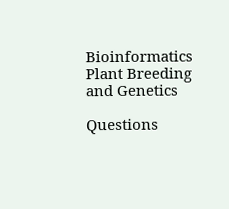Bioinformatics Plant Breeding and Genetics

Questions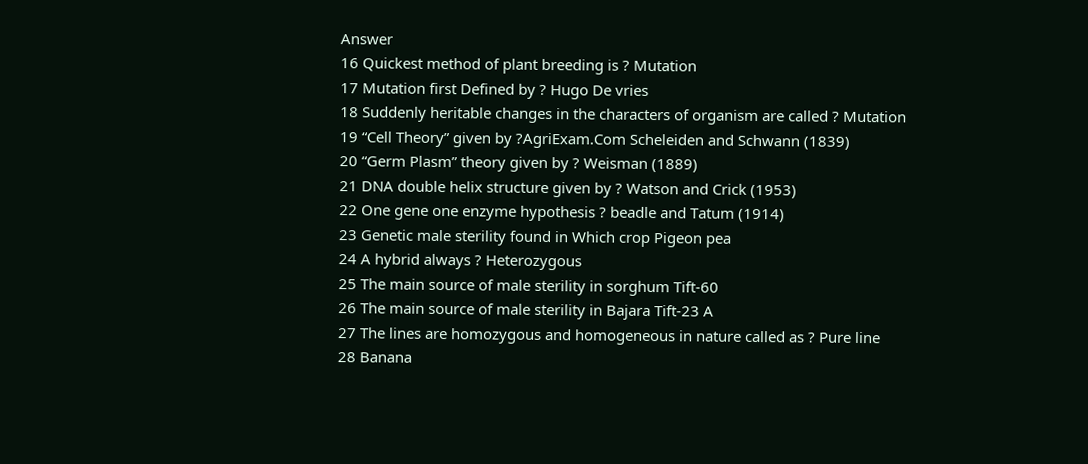Answer
16 Quickest method of plant breeding is ? Mutation
17 Mutation first Defined by ? Hugo De vries
18 Suddenly heritable changes in the characters of organism are called ? Mutation
19 “Cell Theory” given by ?AgriExam.Com Scheleiden and Schwann (1839)
20 “Germ Plasm” theory given by ? Weisman (1889)
21 DNA double helix structure given by ? Watson and Crick (1953)
22 One gene one enzyme hypothesis ? beadle and Tatum (1914)
23 Genetic male sterility found in Which crop Pigeon pea
24 A hybrid always ? Heterozygous
25 The main source of male sterility in sorghum Tift-60
26 The main source of male sterility in Bajara Tift-23 A
27 The lines are homozygous and homogeneous in nature called as ? Pure line
28 Banana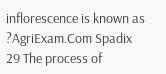inflorescence is known as ?AgriExam.Com Spadix
29 The process of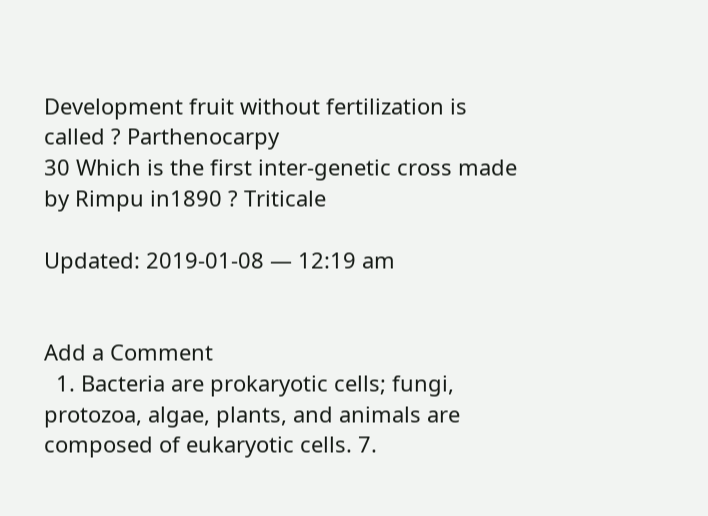Development fruit without fertilization is called ? Parthenocarpy
30 Which is the first inter-genetic cross made by Rimpu in1890 ? Triticale

Updated: 2019-01-08 — 12:19 am


Add a Comment
  1. Bacteria are prokaryotic cells; fungi, protozoa, algae, plants, and animals are composed of eukaryotic cells. 7.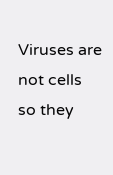Viruses are not cells so they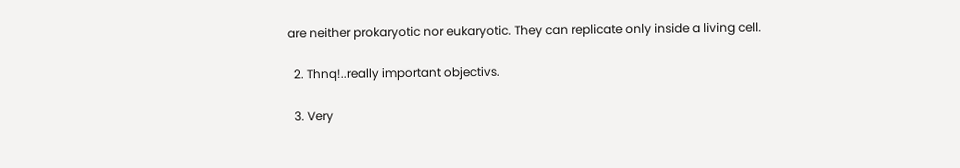are neither prokaryotic nor eukaryotic. They can replicate only inside a living cell.

  2. Thnq!..really important objectivs.

  3. Very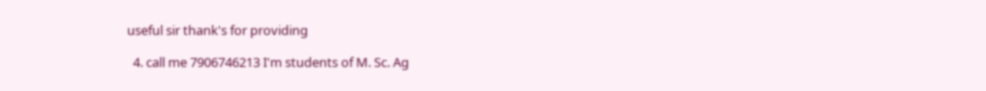useful sir thank's for providing

  4. call me 7906746213 I'm students of M. Sc. Ag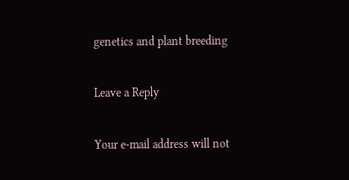genetics and plant breeding

Leave a Reply

Your e-mail address will not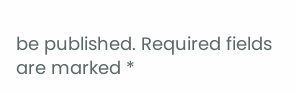be published. Required fields are marked *